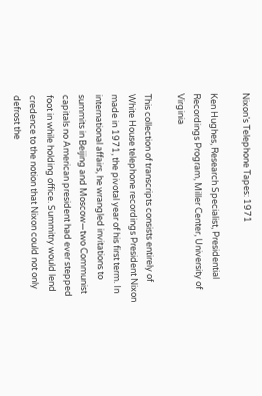Nixon’s Telephone Tapes: 1971

Ken Hughes, Research Specialist, Presidential Recordings Program, Miller Center, University of Virginia

This collection of transcripts consists entirely of White House telephone recordings President Nixon made in 1971, the pivotal year of his first term. In international affairs, he wrangled invitations to summits in Beijing and Moscow—two Communist capitals no American president had ever stepped foot in while holding office. Summitry would lend credence to the notion that Nixon could not only defrost the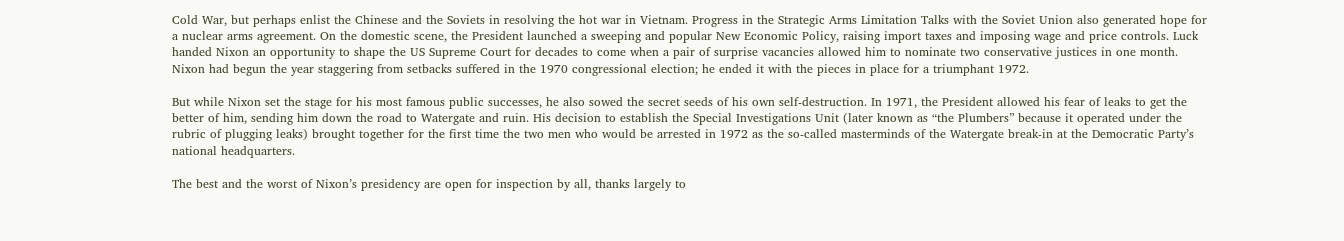Cold War, but perhaps enlist the Chinese and the Soviets in resolving the hot war in Vietnam. Progress in the Strategic Arms Limitation Talks with the Soviet Union also generated hope for a nuclear arms agreement. On the domestic scene, the President launched a sweeping and popular New Economic Policy, raising import taxes and imposing wage and price controls. Luck handed Nixon an opportunity to shape the US Supreme Court for decades to come when a pair of surprise vacancies allowed him to nominate two conservative justices in one month. Nixon had begun the year staggering from setbacks suffered in the 1970 congressional election; he ended it with the pieces in place for a triumphant 1972.

But while Nixon set the stage for his most famous public successes, he also sowed the secret seeds of his own self-destruction. In 1971, the President allowed his fear of leaks to get the better of him, sending him down the road to Watergate and ruin. His decision to establish the Special Investigations Unit (later known as “the Plumbers” because it operated under the rubric of plugging leaks) brought together for the first time the two men who would be arrested in 1972 as the so-called masterminds of the Watergate break-in at the Democratic Party’s national headquarters.

The best and the worst of Nixon’s presidency are open for inspection by all, thanks largely to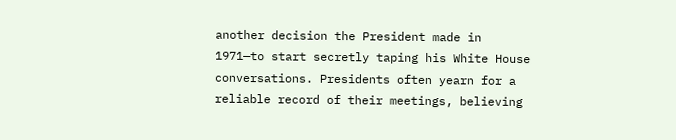another decision the President made in 1971—to start secretly taping his White House conversations. Presidents often yearn for a reliable record of their meetings, believing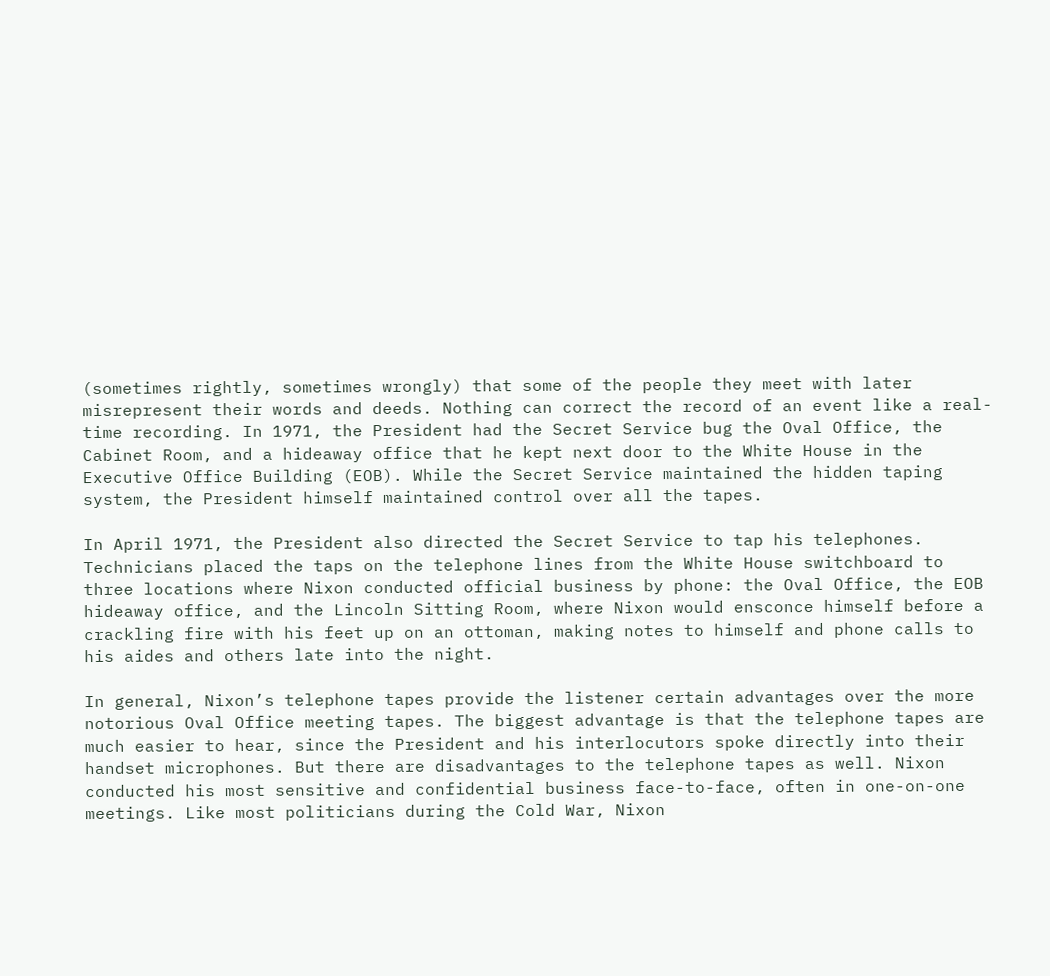(sometimes rightly, sometimes wrongly) that some of the people they meet with later misrepresent their words and deeds. Nothing can correct the record of an event like a real-time recording. In 1971, the President had the Secret Service bug the Oval Office, the Cabinet Room, and a hideaway office that he kept next door to the White House in the Executive Office Building (EOB). While the Secret Service maintained the hidden taping system, the President himself maintained control over all the tapes.

In April 1971, the President also directed the Secret Service to tap his telephones. Technicians placed the taps on the telephone lines from the White House switchboard to three locations where Nixon conducted official business by phone: the Oval Office, the EOB hideaway office, and the Lincoln Sitting Room, where Nixon would ensconce himself before a crackling fire with his feet up on an ottoman, making notes to himself and phone calls to his aides and others late into the night.

In general, Nixon’s telephone tapes provide the listener certain advantages over the more notorious Oval Office meeting tapes. The biggest advantage is that the telephone tapes are much easier to hear, since the President and his interlocutors spoke directly into their handset microphones. But there are disadvantages to the telephone tapes as well. Nixon conducted his most sensitive and confidential business face-to-face, often in one-on-one meetings. Like most politicians during the Cold War, Nixon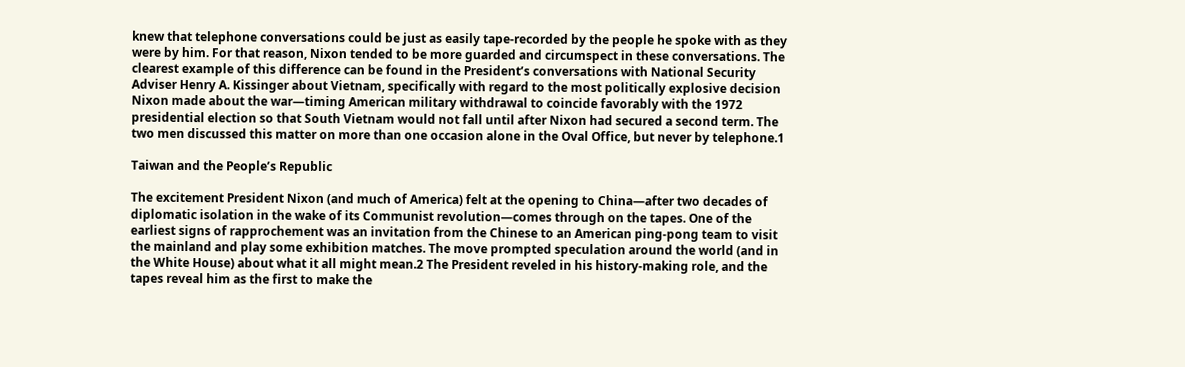knew that telephone conversations could be just as easily tape-recorded by the people he spoke with as they were by him. For that reason, Nixon tended to be more guarded and circumspect in these conversations. The clearest example of this difference can be found in the President’s conversations with National Security Adviser Henry A. Kissinger about Vietnam, specifically with regard to the most politically explosive decision Nixon made about the war—timing American military withdrawal to coincide favorably with the 1972 presidential election so that South Vietnam would not fall until after Nixon had secured a second term. The two men discussed this matter on more than one occasion alone in the Oval Office, but never by telephone.1

Taiwan and the People’s Republic

The excitement President Nixon (and much of America) felt at the opening to China—after two decades of diplomatic isolation in the wake of its Communist revolution—comes through on the tapes. One of the earliest signs of rapprochement was an invitation from the Chinese to an American ping-pong team to visit the mainland and play some exhibition matches. The move prompted speculation around the world (and in the White House) about what it all might mean.2 The President reveled in his history-making role, and the tapes reveal him as the first to make the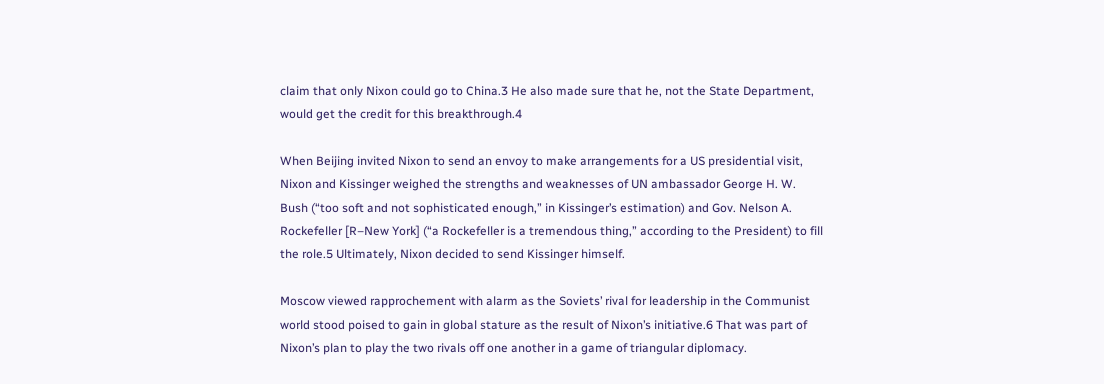claim that only Nixon could go to China.3 He also made sure that he, not the State Department, would get the credit for this breakthrough.4

When Beijing invited Nixon to send an envoy to make arrangements for a US presidential visit, Nixon and Kissinger weighed the strengths and weaknesses of UN ambassador George H. W. Bush (“too soft and not sophisticated enough,” in Kissinger’s estimation) and Gov. Nelson A. Rockefeller [R–New York] (“a Rockefeller is a tremendous thing,” according to the President) to fill the role.5 Ultimately, Nixon decided to send Kissinger himself.

Moscow viewed rapprochement with alarm as the Soviets’ rival for leadership in the Communist world stood poised to gain in global stature as the result of Nixon’s initiative.6 That was part of Nixon’s plan to play the two rivals off one another in a game of triangular diplomacy.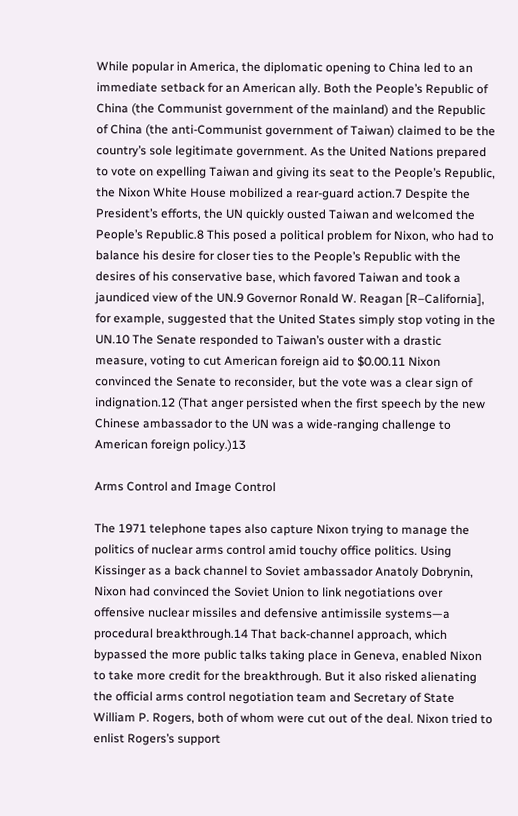While popular in America, the diplomatic opening to China led to an immediate setback for an American ally. Both the People’s Republic of China (the Communist government of the mainland) and the Republic of China (the anti-Communist government of Taiwan) claimed to be the country’s sole legitimate government. As the United Nations prepared to vote on expelling Taiwan and giving its seat to the People’s Republic, the Nixon White House mobilized a rear-guard action.7 Despite the President’s efforts, the UN quickly ousted Taiwan and welcomed the People’s Republic.8 This posed a political problem for Nixon, who had to balance his desire for closer ties to the People’s Republic with the desires of his conservative base, which favored Taiwan and took a jaundiced view of the UN.9 Governor Ronald W. Reagan [R–California], for example, suggested that the United States simply stop voting in the UN.10 The Senate responded to Taiwan’s ouster with a drastic measure, voting to cut American foreign aid to $0.00.11 Nixon convinced the Senate to reconsider, but the vote was a clear sign of indignation.12 (That anger persisted when the first speech by the new Chinese ambassador to the UN was a wide-ranging challenge to American foreign policy.)13

Arms Control and Image Control

The 1971 telephone tapes also capture Nixon trying to manage the politics of nuclear arms control amid touchy office politics. Using Kissinger as a back channel to Soviet ambassador Anatoly Dobrynin, Nixon had convinced the Soviet Union to link negotiations over offensive nuclear missiles and defensive antimissile systems—a procedural breakthrough.14 That back-channel approach, which bypassed the more public talks taking place in Geneva, enabled Nixon to take more credit for the breakthrough. But it also risked alienating the official arms control negotiation team and Secretary of State William P. Rogers, both of whom were cut out of the deal. Nixon tried to enlist Rogers’s support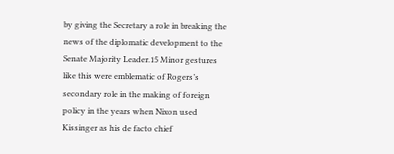by giving the Secretary a role in breaking the news of the diplomatic development to the Senate Majority Leader.15 Minor gestures like this were emblematic of Rogers’s secondary role in the making of foreign policy in the years when Nixon used Kissinger as his de facto chief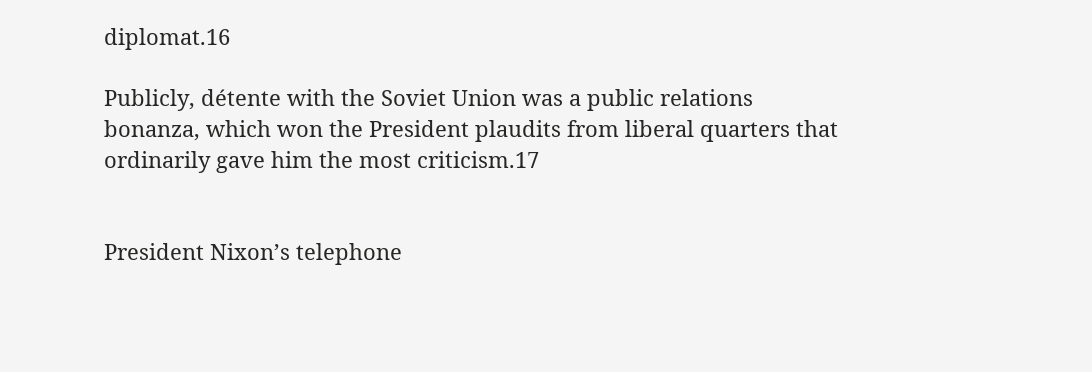diplomat.16

Publicly, détente with the Soviet Union was a public relations bonanza, which won the President plaudits from liberal quarters that ordinarily gave him the most criticism.17


President Nixon’s telephone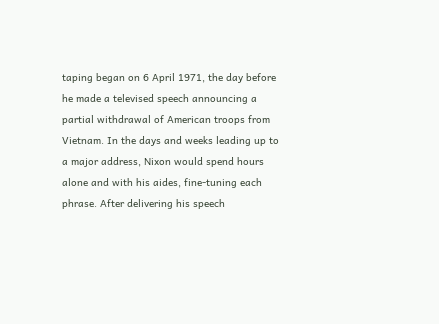taping began on 6 April 1971, the day before he made a televised speech announcing a partial withdrawal of American troops from Vietnam. In the days and weeks leading up to a major address, Nixon would spend hours alone and with his aides, fine-tuning each phrase. After delivering his speech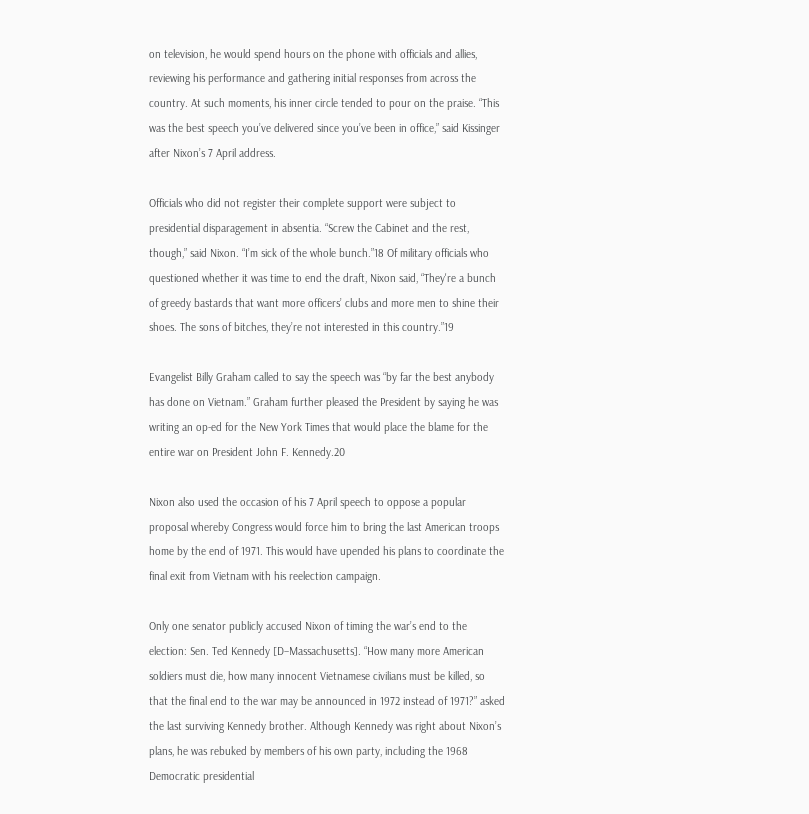on television, he would spend hours on the phone with officials and allies, reviewing his performance and gathering initial responses from across the country. At such moments, his inner circle tended to pour on the praise. “This was the best speech you’ve delivered since you’ve been in office,” said Kissinger after Nixon’s 7 April address.

Officials who did not register their complete support were subject to presidential disparagement in absentia. “Screw the Cabinet and the rest, though,” said Nixon. “I’m sick of the whole bunch.”18 Of military officials who questioned whether it was time to end the draft, Nixon said, “They're a bunch of greedy bastards that want more officers’ clubs and more men to shine their shoes. The sons of bitches, they’re not interested in this country.”19

Evangelist Billy Graham called to say the speech was “by far the best anybody has done on Vietnam.” Graham further pleased the President by saying he was writing an op-ed for the New York Times that would place the blame for the entire war on President John F. Kennedy.20

Nixon also used the occasion of his 7 April speech to oppose a popular proposal whereby Congress would force him to bring the last American troops home by the end of 1971. This would have upended his plans to coordinate the final exit from Vietnam with his reelection campaign.

Only one senator publicly accused Nixon of timing the war’s end to the election: Sen. Ted Kennedy [D–Massachusetts]. “How many more American soldiers must die, how many innocent Vietnamese civilians must be killed, so that the final end to the war may be announced in 1972 instead of 1971?” asked the last surviving Kennedy brother. Although Kennedy was right about Nixon’s plans, he was rebuked by members of his own party, including the 1968 Democratic presidential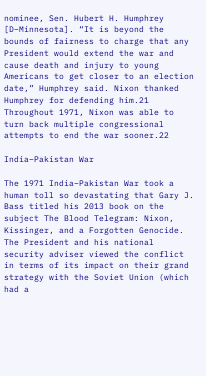nominee, Sen. Hubert H. Humphrey [D–Minnesota]. “It is beyond the bounds of fairness to charge that any President would extend the war and cause death and injury to young Americans to get closer to an election date,” Humphrey said. Nixon thanked Humphrey for defending him.21 Throughout 1971, Nixon was able to turn back multiple congressional attempts to end the war sooner.22

India–Pakistan War

The 1971 India–Pakistan War took a human toll so devastating that Gary J. Bass titled his 2013 book on the subject The Blood Telegram: Nixon, Kissinger, and a Forgotten Genocide. The President and his national security adviser viewed the conflict in terms of its impact on their grand strategy with the Soviet Union (which had a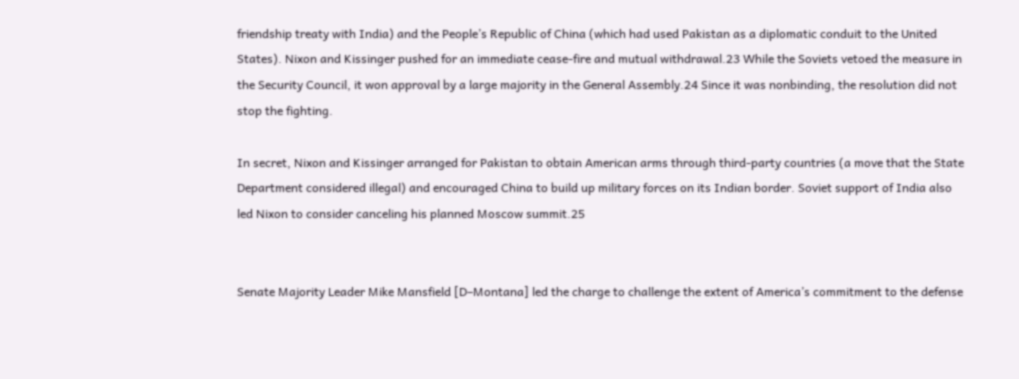friendship treaty with India) and the People’s Republic of China (which had used Pakistan as a diplomatic conduit to the United States). Nixon and Kissinger pushed for an immediate cease-fire and mutual withdrawal.23 While the Soviets vetoed the measure in the Security Council, it won approval by a large majority in the General Assembly.24 Since it was nonbinding, the resolution did not stop the fighting.

In secret, Nixon and Kissinger arranged for Pakistan to obtain American arms through third-party countries (a move that the State Department considered illegal) and encouraged China to build up military forces on its Indian border. Soviet support of India also led Nixon to consider canceling his planned Moscow summit.25


Senate Majority Leader Mike Mansfield [D–Montana] led the charge to challenge the extent of America’s commitment to the defense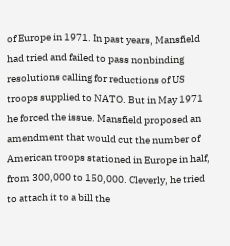of Europe in 1971. In past years, Mansfield had tried and failed to pass nonbinding resolutions calling for reductions of US troops supplied to NATO. But in May 1971 he forced the issue. Mansfield proposed an amendment that would cut the number of American troops stationed in Europe in half, from 300,000 to 150,000. Cleverly, he tried to attach it to a bill the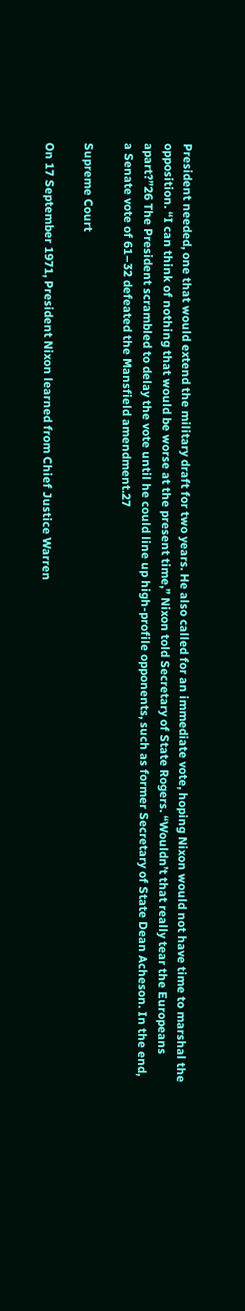President needed, one that would extend the military draft for two years. He also called for an immediate vote, hoping Nixon would not have time to marshal the opposition. “I can think of nothing that would be worse at the present time,” Nixon told Secretary of State Rogers. “Wouldn’t that really tear the Europeans apart?”26 The President scrambled to delay the vote until he could line up high-profile opponents, such as former Secretary of State Dean Acheson. In the end, a Senate vote of 61–32 defeated the Mansfield amendment.27

Supreme Court

On 17 September 1971, President Nixon learned from Chief Justice Warren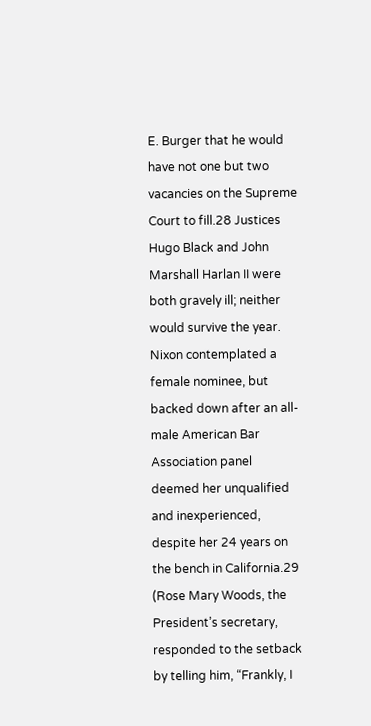E. Burger that he would have not one but two vacancies on the Supreme Court to fill.28 Justices Hugo Black and John Marshall Harlan II were both gravely ill; neither would survive the year. Nixon contemplated a female nominee, but backed down after an all-male American Bar Association panel deemed her unqualified and inexperienced, despite her 24 years on the bench in California.29 (Rose Mary Woods, the President’s secretary, responded to the setback by telling him, “Frankly, I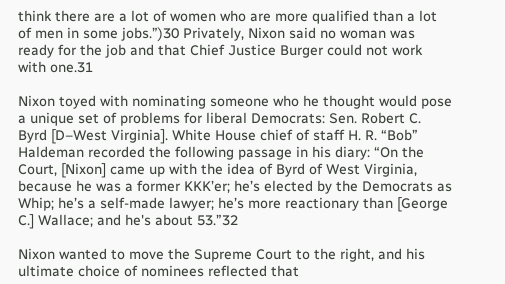think there are a lot of women who are more qualified than a lot of men in some jobs.”)30 Privately, Nixon said no woman was ready for the job and that Chief Justice Burger could not work with one.31

Nixon toyed with nominating someone who he thought would pose a unique set of problems for liberal Democrats: Sen. Robert C. Byrd [D–West Virginia]. White House chief of staff H. R. “Bob” Haldeman recorded the following passage in his diary: “On the Court, [Nixon] came up with the idea of Byrd of West Virginia, because he was a former KKK’er; he’s elected by the Democrats as Whip; he’s a self-made lawyer; he’s more reactionary than [George C.] Wallace; and he's about 53.”32

Nixon wanted to move the Supreme Court to the right, and his ultimate choice of nominees reflected that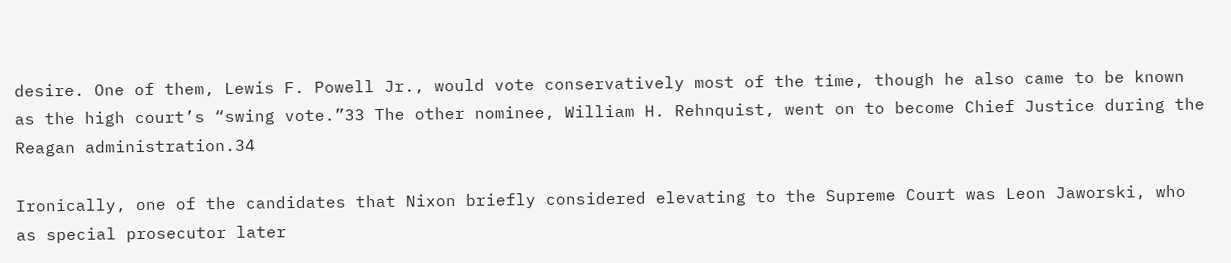desire. One of them, Lewis F. Powell Jr., would vote conservatively most of the time, though he also came to be known as the high court’s “swing vote.”33 The other nominee, William H. Rehnquist, went on to become Chief Justice during the Reagan administration.34

Ironically, one of the candidates that Nixon briefly considered elevating to the Supreme Court was Leon Jaworski, who as special prosecutor later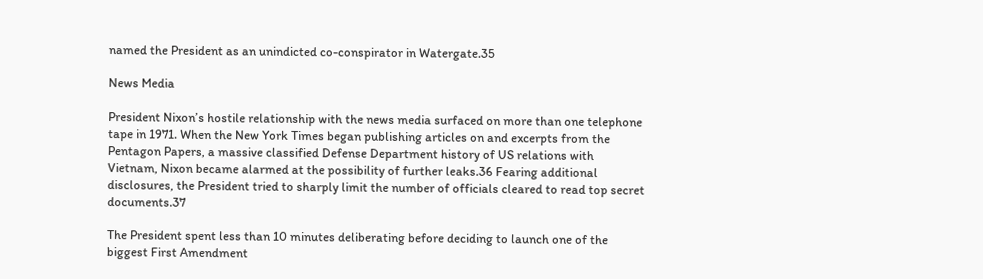named the President as an unindicted co-conspirator in Watergate.35

News Media

President Nixon’s hostile relationship with the news media surfaced on more than one telephone tape in 1971. When the New York Times began publishing articles on and excerpts from the Pentagon Papers, a massive classified Defense Department history of US relations with Vietnam, Nixon became alarmed at the possibility of further leaks.36 Fearing additional disclosures, the President tried to sharply limit the number of officials cleared to read top secret documents.37

The President spent less than 10 minutes deliberating before deciding to launch one of the biggest First Amendment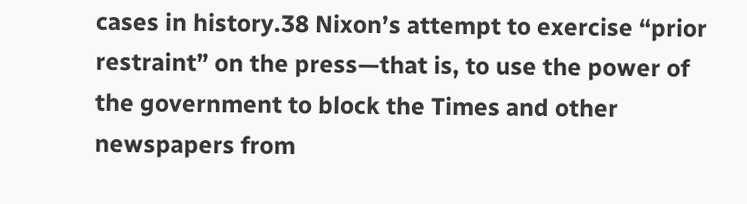cases in history.38 Nixon’s attempt to exercise “prior restraint” on the press—that is, to use the power of the government to block the Times and other newspapers from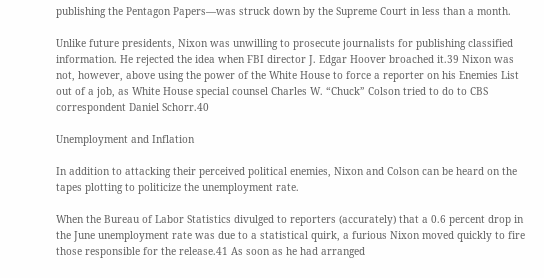publishing the Pentagon Papers—was struck down by the Supreme Court in less than a month.

Unlike future presidents, Nixon was unwilling to prosecute journalists for publishing classified information. He rejected the idea when FBI director J. Edgar Hoover broached it.39 Nixon was not, however, above using the power of the White House to force a reporter on his Enemies List out of a job, as White House special counsel Charles W. “Chuck” Colson tried to do to CBS correspondent Daniel Schorr.40

Unemployment and Inflation

In addition to attacking their perceived political enemies, Nixon and Colson can be heard on the tapes plotting to politicize the unemployment rate.

When the Bureau of Labor Statistics divulged to reporters (accurately) that a 0.6 percent drop in the June unemployment rate was due to a statistical quirk, a furious Nixon moved quickly to fire those responsible for the release.41 As soon as he had arranged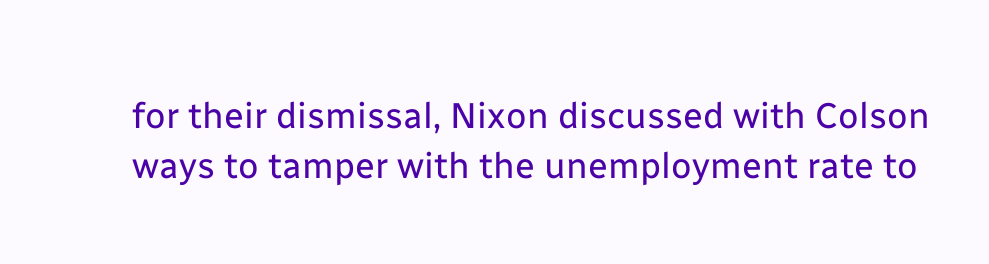for their dismissal, Nixon discussed with Colson ways to tamper with the unemployment rate to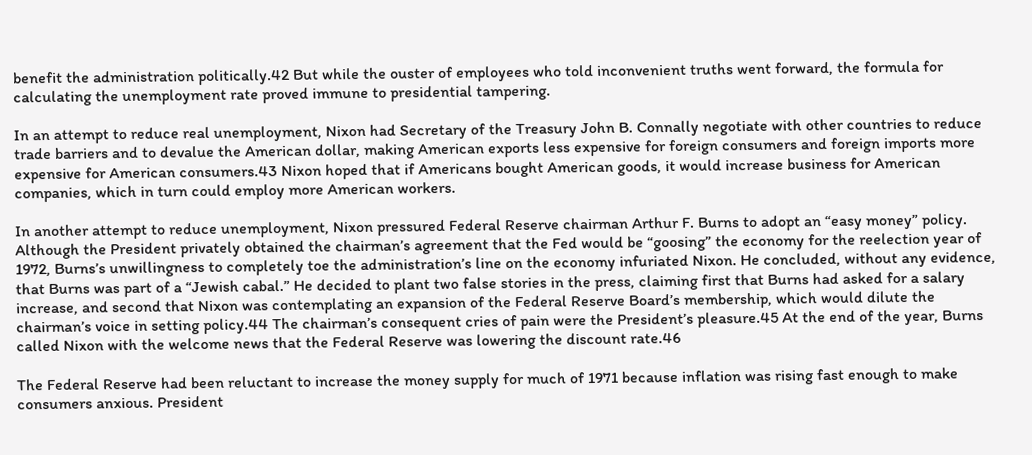benefit the administration politically.42 But while the ouster of employees who told inconvenient truths went forward, the formula for calculating the unemployment rate proved immune to presidential tampering.

In an attempt to reduce real unemployment, Nixon had Secretary of the Treasury John B. Connally negotiate with other countries to reduce trade barriers and to devalue the American dollar, making American exports less expensive for foreign consumers and foreign imports more expensive for American consumers.43 Nixon hoped that if Americans bought American goods, it would increase business for American companies, which in turn could employ more American workers.

In another attempt to reduce unemployment, Nixon pressured Federal Reserve chairman Arthur F. Burns to adopt an “easy money” policy. Although the President privately obtained the chairman’s agreement that the Fed would be “goosing” the economy for the reelection year of 1972, Burns’s unwillingness to completely toe the administration’s line on the economy infuriated Nixon. He concluded, without any evidence, that Burns was part of a “Jewish cabal.” He decided to plant two false stories in the press, claiming first that Burns had asked for a salary increase, and second that Nixon was contemplating an expansion of the Federal Reserve Board’s membership, which would dilute the chairman’s voice in setting policy.44 The chairman’s consequent cries of pain were the President’s pleasure.45 At the end of the year, Burns called Nixon with the welcome news that the Federal Reserve was lowering the discount rate.46

The Federal Reserve had been reluctant to increase the money supply for much of 1971 because inflation was rising fast enough to make consumers anxious. President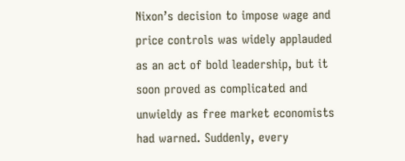Nixon’s decision to impose wage and price controls was widely applauded as an act of bold leadership, but it soon proved as complicated and unwieldy as free market economists had warned. Suddenly, every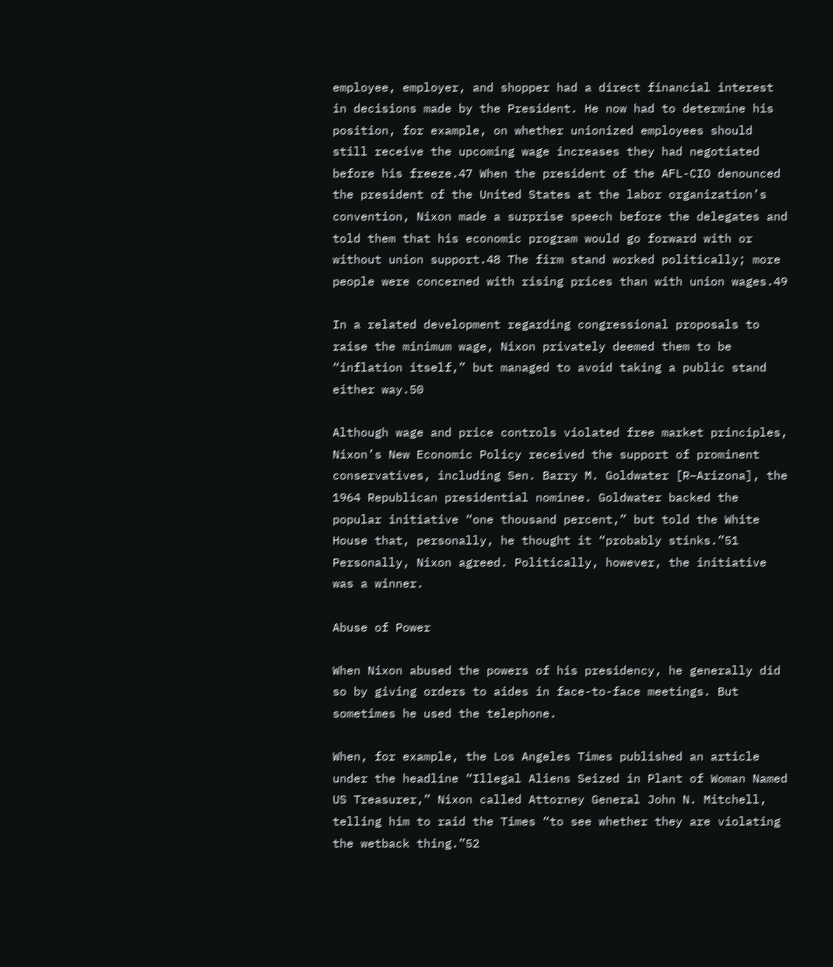employee, employer, and shopper had a direct financial interest in decisions made by the President. He now had to determine his position, for example, on whether unionized employees should still receive the upcoming wage increases they had negotiated before his freeze.47 When the president of the AFL-CIO denounced the president of the United States at the labor organization’s convention, Nixon made a surprise speech before the delegates and told them that his economic program would go forward with or without union support.48 The firm stand worked politically; more people were concerned with rising prices than with union wages.49

In a related development regarding congressional proposals to raise the minimum wage, Nixon privately deemed them to be “inflation itself,” but managed to avoid taking a public stand either way.50

Although wage and price controls violated free market principles, Nixon’s New Economic Policy received the support of prominent conservatives, including Sen. Barry M. Goldwater [R–Arizona], the 1964 Republican presidential nominee. Goldwater backed the popular initiative “one thousand percent,” but told the White House that, personally, he thought it “probably stinks.”51 Personally, Nixon agreed. Politically, however, the initiative was a winner.

Abuse of Power

When Nixon abused the powers of his presidency, he generally did so by giving orders to aides in face-to-face meetings. But sometimes he used the telephone.

When, for example, the Los Angeles Times published an article under the headline “Illegal Aliens Seized in Plant of Woman Named US Treasurer,” Nixon called Attorney General John N. Mitchell, telling him to raid the Times “to see whether they are violating the wetback thing.”52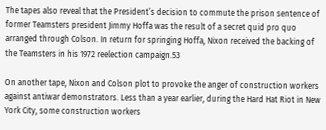The tapes also reveal that the President’s decision to commute the prison sentence of former Teamsters president Jimmy Hoffa was the result of a secret quid pro quo arranged through Colson. In return for springing Hoffa, Nixon received the backing of the Teamsters in his 1972 reelection campaign.53

On another tape, Nixon and Colson plot to provoke the anger of construction workers against antiwar demonstrators. Less than a year earlier, during the Hard Hat Riot in New York City, some construction workers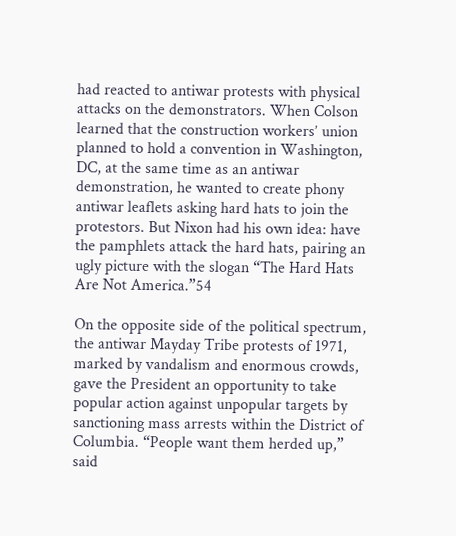had reacted to antiwar protests with physical attacks on the demonstrators. When Colson learned that the construction workers’ union planned to hold a convention in Washington, DC, at the same time as an antiwar demonstration, he wanted to create phony antiwar leaflets asking hard hats to join the protestors. But Nixon had his own idea: have the pamphlets attack the hard hats, pairing an ugly picture with the slogan “The Hard Hats Are Not America.”54

On the opposite side of the political spectrum, the antiwar Mayday Tribe protests of 1971, marked by vandalism and enormous crowds, gave the President an opportunity to take popular action against unpopular targets by sanctioning mass arrests within the District of Columbia. “People want them herded up,” said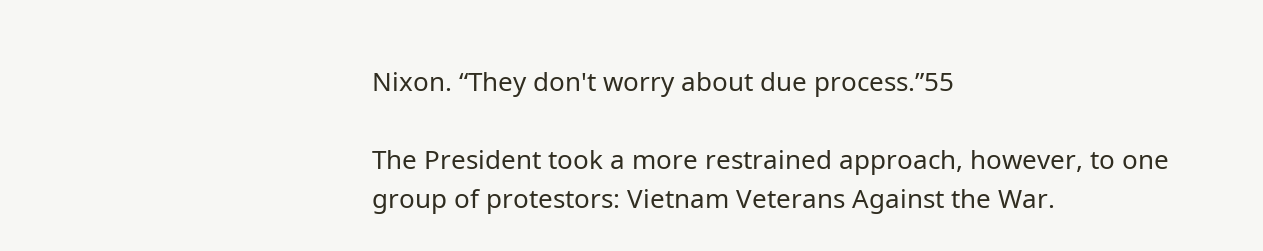Nixon. “They don't worry about due process.”55

The President took a more restrained approach, however, to one group of protestors: Vietnam Veterans Against the War.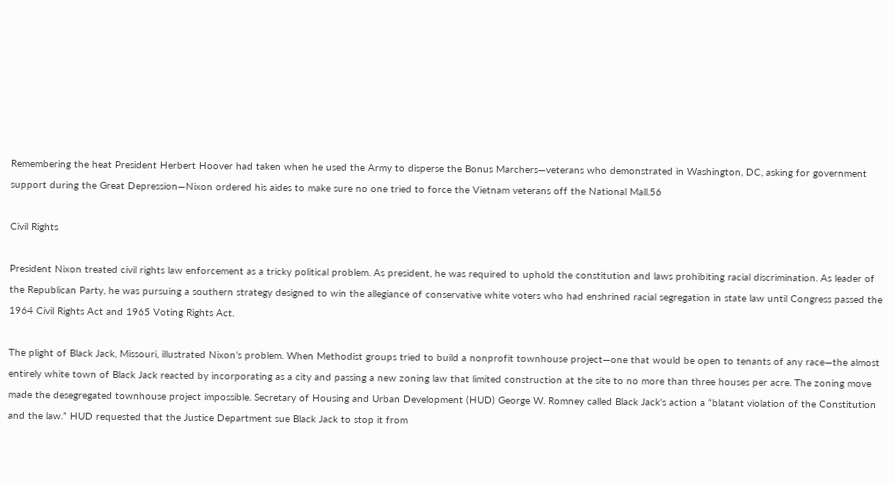Remembering the heat President Herbert Hoover had taken when he used the Army to disperse the Bonus Marchers—veterans who demonstrated in Washington, DC, asking for government support during the Great Depression—Nixon ordered his aides to make sure no one tried to force the Vietnam veterans off the National Mall.56

Civil Rights

President Nixon treated civil rights law enforcement as a tricky political problem. As president, he was required to uphold the constitution and laws prohibiting racial discrimination. As leader of the Republican Party, he was pursuing a southern strategy designed to win the allegiance of conservative white voters who had enshrined racial segregation in state law until Congress passed the 1964 Civil Rights Act and 1965 Voting Rights Act.

The plight of Black Jack, Missouri, illustrated Nixon’s problem. When Methodist groups tried to build a nonprofit townhouse project—one that would be open to tenants of any race—the almost entirely white town of Black Jack reacted by incorporating as a city and passing a new zoning law that limited construction at the site to no more than three houses per acre. The zoning move made the desegregated townhouse project impossible. Secretary of Housing and Urban Development (HUD) George W. Romney called Black Jack's action a “blatant violation of the Constitution and the law.” HUD requested that the Justice Department sue Black Jack to stop it from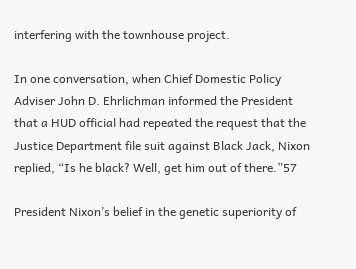interfering with the townhouse project.

In one conversation, when Chief Domestic Policy Adviser John D. Ehrlichman informed the President that a HUD official had repeated the request that the Justice Department file suit against Black Jack, Nixon replied, “Is he black? Well, get him out of there.”57

President Nixon’s belief in the genetic superiority of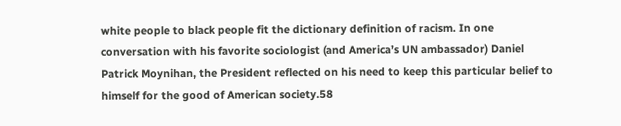white people to black people fit the dictionary definition of racism. In one conversation with his favorite sociologist (and America’s UN ambassador) Daniel Patrick Moynihan, the President reflected on his need to keep this particular belief to himself for the good of American society.58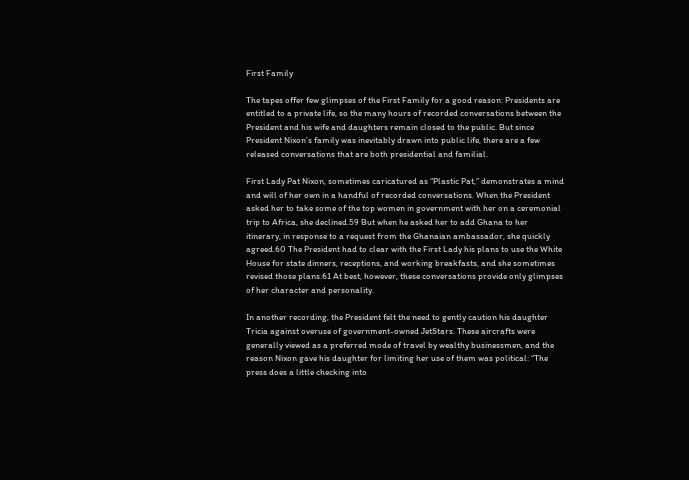First Family

The tapes offer few glimpses of the First Family for a good reason: Presidents are entitled to a private life, so the many hours of recorded conversations between the President and his wife and daughters remain closed to the public. But since President Nixon’s family was inevitably drawn into public life, there are a few released conversations that are both presidential and familial.

First Lady Pat Nixon, sometimes caricatured as “Plastic Pat,” demonstrates a mind and will of her own in a handful of recorded conversations. When the President asked her to take some of the top women in government with her on a ceremonial trip to Africa, she declined.59 But when he asked her to add Ghana to her itinerary, in response to a request from the Ghanaian ambassador, she quickly agreed.60 The President had to clear with the First Lady his plans to use the White House for state dinners, receptions, and working breakfasts, and she sometimes revised those plans.61 At best, however, these conversations provide only glimpses of her character and personality.

In another recording, the President felt the need to gently caution his daughter Tricia against overuse of government-owned JetStars. These aircrafts were generally viewed as a preferred mode of travel by wealthy businessmen, and the reason Nixon gave his daughter for limiting her use of them was political: “The press does a little checking into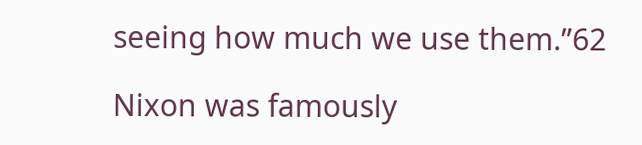seeing how much we use them.”62

Nixon was famously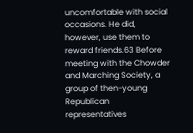uncomfortable with social occasions. He did, however, use them to reward friends.63 Before meeting with the Chowder and Marching Society, a group of then-young Republican representatives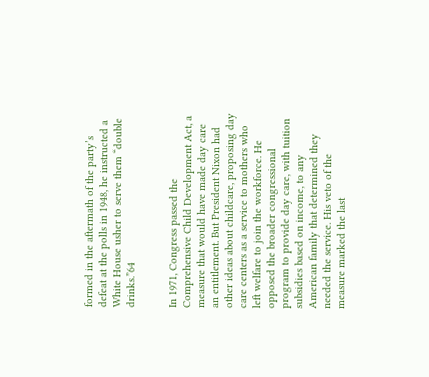formed in the aftermath of the party’s defeat at the polls in 1948, he instructed a White House usher to serve them “double drinks.”64


In 1971, Congress passed the Comprehensive Child Development Act, a measure that would have made day care an entitlement. But President Nixon had other ideas about childcare, proposing day care centers as a service to mothers who left welfare to join the workforce. He opposed the broader congressional program to provide day care, with tuition subsidies based on income, to any American family that determined they needed the service. His veto of the measure marked the last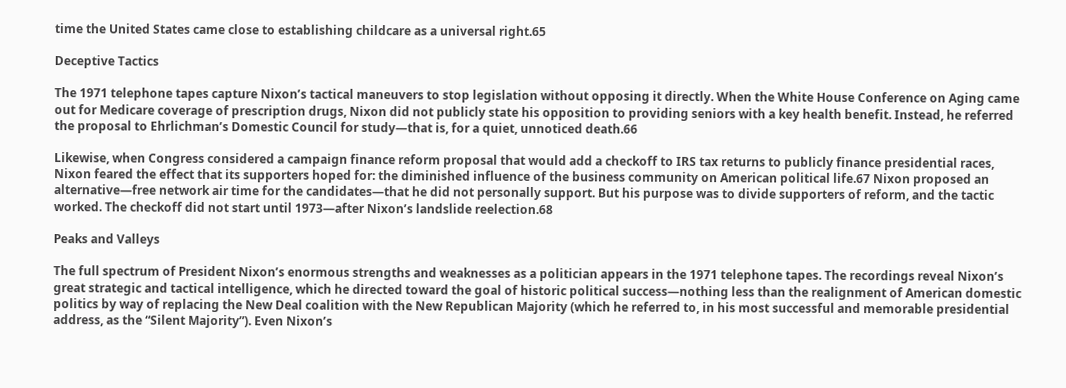time the United States came close to establishing childcare as a universal right.65

Deceptive Tactics

The 1971 telephone tapes capture Nixon’s tactical maneuvers to stop legislation without opposing it directly. When the White House Conference on Aging came out for Medicare coverage of prescription drugs, Nixon did not publicly state his opposition to providing seniors with a key health benefit. Instead, he referred the proposal to Ehrlichman’s Domestic Council for study—that is, for a quiet, unnoticed death.66

Likewise, when Congress considered a campaign finance reform proposal that would add a checkoff to IRS tax returns to publicly finance presidential races, Nixon feared the effect that its supporters hoped for: the diminished influence of the business community on American political life.67 Nixon proposed an alternative—free network air time for the candidates—that he did not personally support. But his purpose was to divide supporters of reform, and the tactic worked. The checkoff did not start until 1973—after Nixon’s landslide reelection.68

Peaks and Valleys

The full spectrum of President Nixon’s enormous strengths and weaknesses as a politician appears in the 1971 telephone tapes. The recordings reveal Nixon’s great strategic and tactical intelligence, which he directed toward the goal of historic political success—nothing less than the realignment of American domestic politics by way of replacing the New Deal coalition with the New Republican Majority (which he referred to, in his most successful and memorable presidential address, as the “Silent Majority”). Even Nixon’s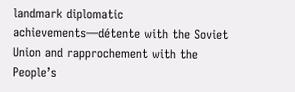landmark diplomatic achievements—détente with the Soviet Union and rapprochement with the People’s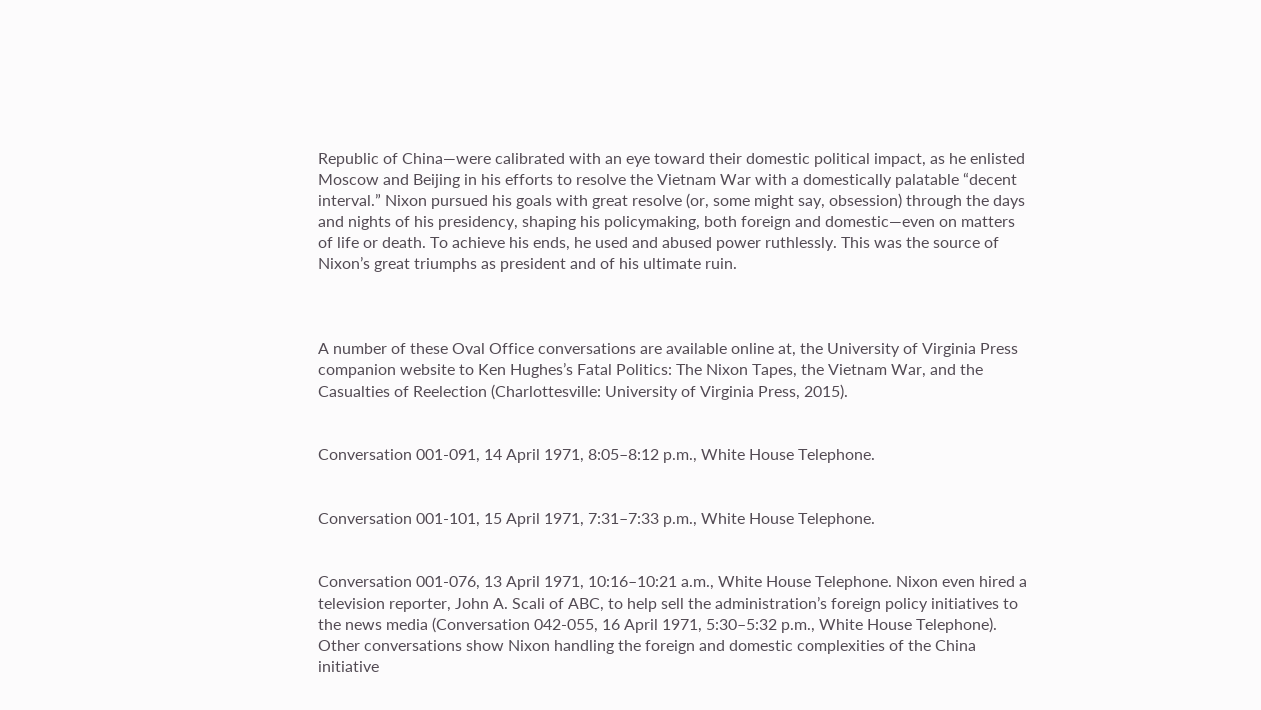Republic of China—were calibrated with an eye toward their domestic political impact, as he enlisted Moscow and Beijing in his efforts to resolve the Vietnam War with a domestically palatable “decent interval.” Nixon pursued his goals with great resolve (or, some might say, obsession) through the days and nights of his presidency, shaping his policymaking, both foreign and domestic—even on matters of life or death. To achieve his ends, he used and abused power ruthlessly. This was the source of Nixon’s great triumphs as president and of his ultimate ruin.



A number of these Oval Office conversations are available online at, the University of Virginia Press companion website to Ken Hughes’s Fatal Politics: The Nixon Tapes, the Vietnam War, and the Casualties of Reelection (Charlottesville: University of Virginia Press, 2015).


Conversation 001-091, 14 April 1971, 8:05–8:12 p.m., White House Telephone.


Conversation 001-101, 15 April 1971, 7:31–7:33 p.m., White House Telephone.


Conversation 001-076, 13 April 1971, 10:16–10:21 a.m., White House Telephone. Nixon even hired a television reporter, John A. Scali of ABC, to help sell the administration’s foreign policy initiatives to the news media (Conversation 042-055, 16 April 1971, 5:30–5:32 p.m., White House Telephone). Other conversations show Nixon handling the foreign and domestic complexities of the China initiative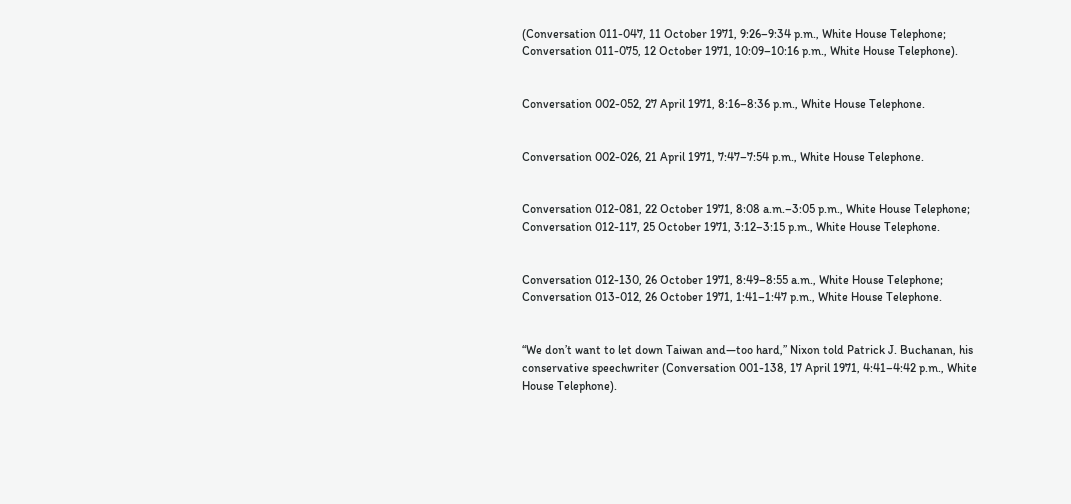(Conversation 011-047, 11 October 1971, 9:26–9:34 p.m., White House Telephone; Conversation 011-075, 12 October 1971, 10:09–10:16 p.m., White House Telephone).


Conversation 002-052, 27 April 1971, 8:16–8:36 p.m., White House Telephone.


Conversation 002-026, 21 April 1971, 7:47–7:54 p.m., White House Telephone.


Conversation 012-081, 22 October 1971, 8:08 a.m.–3:05 p.m., White House Telephone; Conversation 012-117, 25 October 1971, 3:12–3:15 p.m., White House Telephone.


Conversation 012-130, 26 October 1971, 8:49–8:55 a.m., White House Telephone; Conversation 013-012, 26 October 1971, 1:41–1:47 p.m., White House Telephone.


“We don’t want to let down Taiwan and—too hard,” Nixon told Patrick J. Buchanan, his conservative speechwriter (Conversation 001-138, 17 April 1971, 4:41–4:42 p.m., White House Telephone).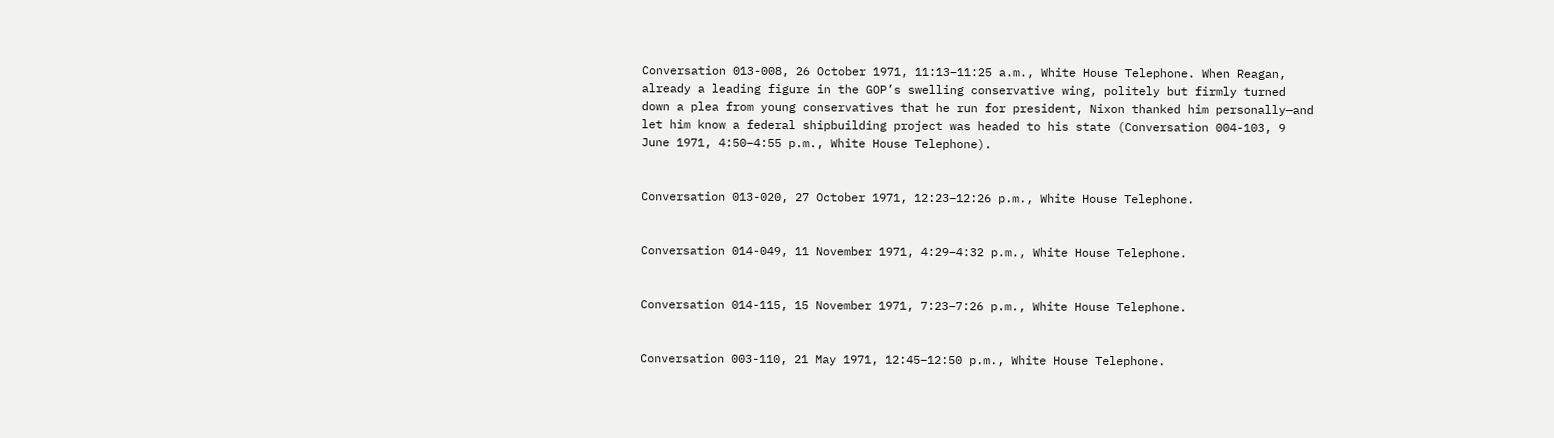Conversation 013-008, 26 October 1971, 11:13–11:25 a.m., White House Telephone. When Reagan, already a leading figure in the GOP’s swelling conservative wing, politely but firmly turned down a plea from young conservatives that he run for president, Nixon thanked him personally—and let him know a federal shipbuilding project was headed to his state (Conversation 004-103, 9 June 1971, 4:50–4:55 p.m., White House Telephone).


Conversation 013-020, 27 October 1971, 12:23–12:26 p.m., White House Telephone.


Conversation 014-049, 11 November 1971, 4:29–4:32 p.m., White House Telephone.


Conversation 014-115, 15 November 1971, 7:23–7:26 p.m., White House Telephone.


Conversation 003-110, 21 May 1971, 12:45–12:50 p.m., White House Telephone.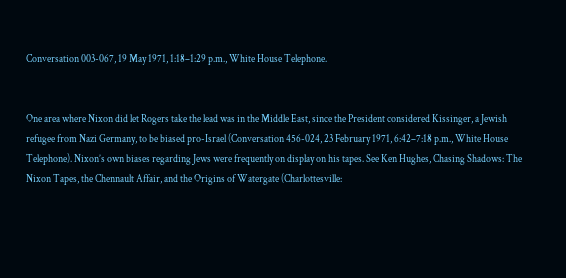Conversation 003-067, 19 May 1971, 1:18–1:29 p.m., White House Telephone.


One area where Nixon did let Rogers take the lead was in the Middle East, since the President considered Kissinger, a Jewish refugee from Nazi Germany, to be biased pro-Israel (Conversation 456-024, 23 February 1971, 6:42–7:18 p.m., White House Telephone). Nixon’s own biases regarding Jews were frequently on display on his tapes. See Ken Hughes, Chasing Shadows: The Nixon Tapes, the Chennault Affair, and the Origins of Watergate (Charlottesville: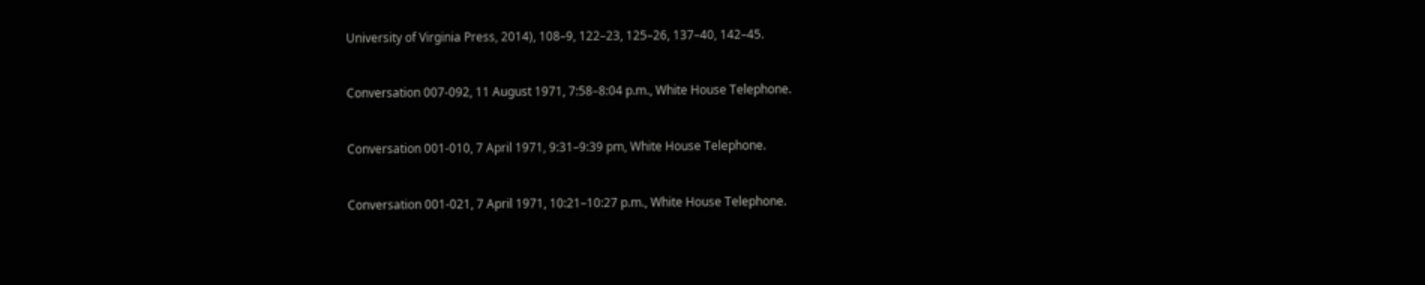University of Virginia Press, 2014), 108–9, 122–23, 125–26, 137–40, 142–45.


Conversation 007-092, 11 August 1971, 7:58–8:04 p.m., White House Telephone.


Conversation 001-010, 7 April 1971, 9:31–9:39 pm, White House Telephone.


Conversation 001-021, 7 April 1971, 10:21–10:27 p.m., White House Telephone.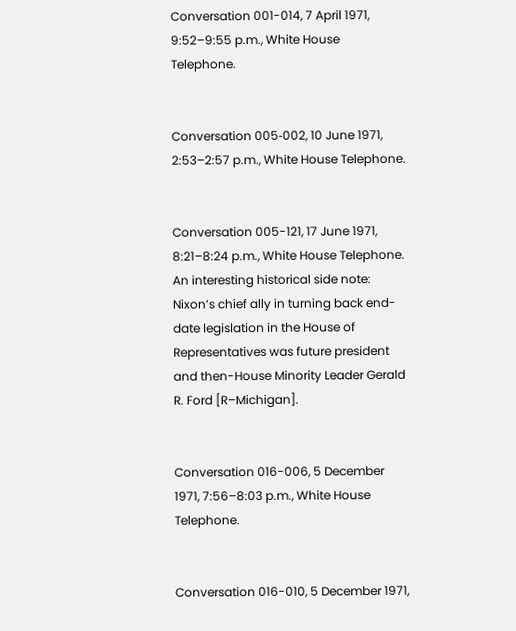Conversation 001-014, 7 April 1971, 9:52–9:55 p.m., White House Telephone.


Conversation 005‑002, 10 June 1971, 2:53–2:57 p.m., White House Telephone.


Conversation 005-121, 17 June 1971, 8:21–8:24 p.m., White House Telephone. An interesting historical side note: Nixon’s chief ally in turning back end-date legislation in the House of Representatives was future president and then-House Minority Leader Gerald R. Ford [R–Michigan].


Conversation 016-006, 5 December 1971, 7:56–8:03 p.m., White House Telephone.


Conversation 016-010, 5 December 1971,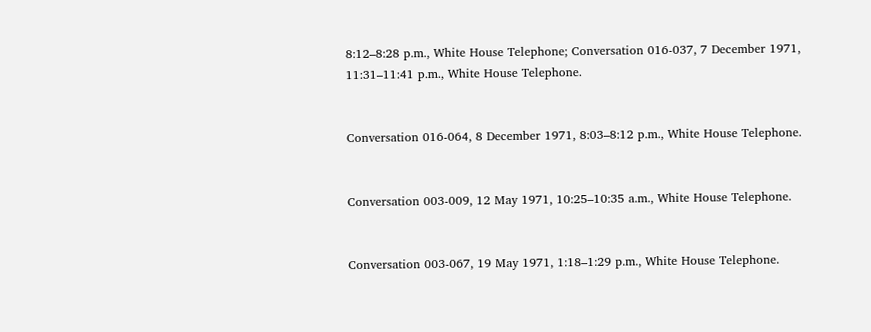8:12–8:28 p.m., White House Telephone; Conversation 016-037, 7 December 1971, 11:31–11:41 p.m., White House Telephone.


Conversation 016-064, 8 December 1971, 8:03–8:12 p.m., White House Telephone.


Conversation 003-009, 12 May 1971, 10:25–10:35 a.m., White House Telephone.


Conversation 003-067, 19 May 1971, 1:18–1:29 p.m., White House Telephone.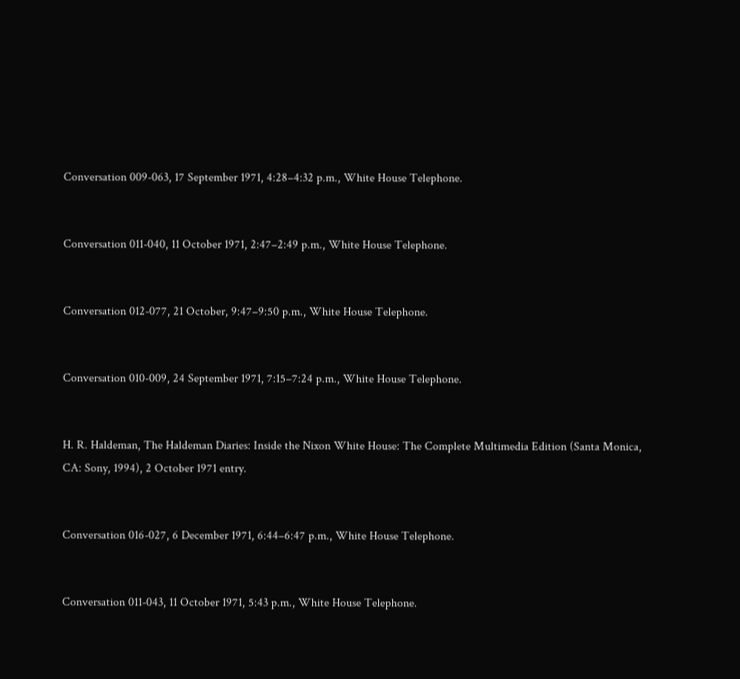Conversation 009-063, 17 September 1971, 4:28–4:32 p.m., White House Telephone.


Conversation 011-040, 11 October 1971, 2:47–2:49 p.m., White House Telephone.


Conversation 012-077, 21 October, 9:47–9:50 p.m., White House Telephone.


Conversation 010-009, 24 September 1971, 7:15–7:24 p.m., White House Telephone.


H. R. Haldeman, The Haldeman Diaries: Inside the Nixon White House: The Complete Multimedia Edition (Santa Monica, CA: Sony, 1994), 2 October 1971 entry.


Conversation 016-027, 6 December 1971, 6:44–6:47 p.m., White House Telephone.


Conversation 011-043, 11 October 1971, 5:43 p.m., White House Telephone.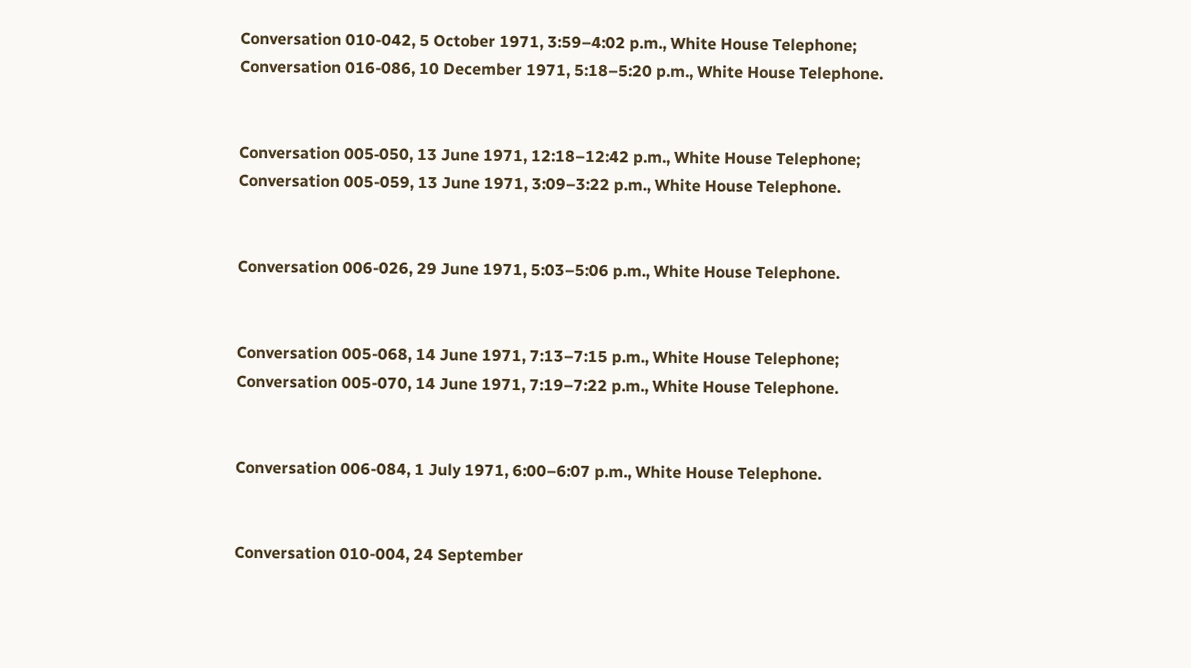Conversation 010-042, 5 October 1971, 3:59–4:02 p.m., White House Telephone; Conversation 016-086, 10 December 1971, 5:18–5:20 p.m., White House Telephone.


Conversation 005‑050, 13 June 1971, 12:18–12:42 p.m., White House Telephone; Conversation 005-059, 13 June 1971, 3:09–3:22 p.m., White House Telephone.


Conversation 006-026, 29 June 1971, 5:03–5:06 p.m., White House Telephone.


Conversation 005-068, 14 June 1971, 7:13–7:15 p.m., White House Telephone; Conversation 005-070, 14 June 1971, 7:19–7:22 p.m., White House Telephone.


Conversation 006-084, 1 July 1971, 6:00–6:07 p.m., White House Telephone.


Conversation 010-004, 24 September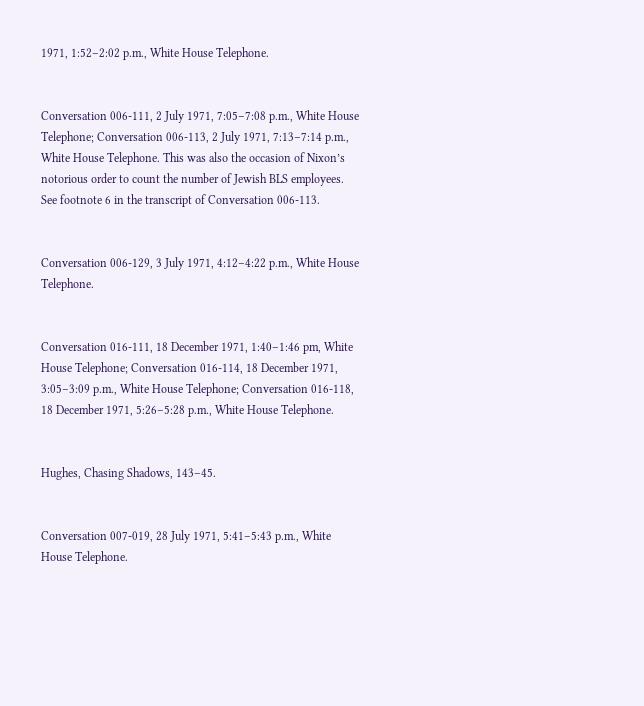1971, 1:52–2:02 p.m., White House Telephone.


Conversation 006-111, 2 July 1971, 7:05–7:08 p.m., White House Telephone; Conversation 006-113, 2 July 1971, 7:13–7:14 p.m., White House Telephone. This was also the occasion of Nixon’s notorious order to count the number of Jewish BLS employees. See footnote 6 in the transcript of Conversation 006-113.


Conversation 006-129, 3 July 1971, 4:12–4:22 p.m., White House Telephone.


Conversation 016-111, 18 December 1971, 1:40–1:46 pm, White House Telephone; Conversation 016-114, 18 December 1971, 3:05–3:09 p.m., White House Telephone; Conversation 016-118, 18 December 1971, 5:26–5:28 p.m., White House Telephone.


Hughes, Chasing Shadows, 143–45.


Conversation 007-019, 28 July 1971, 5:41–5:43 p.m., White House Telephone.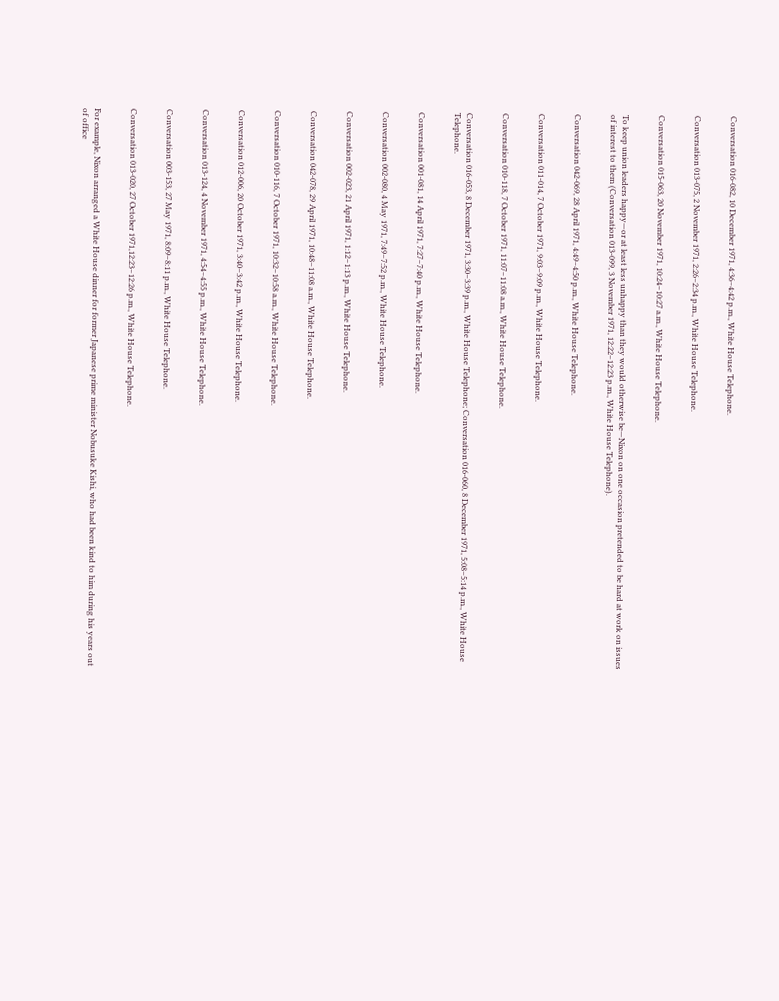Conversation 016-082, 10 December 1971, 4:36–4:42 p.m., White House Telephone.


Conversation 013-075, 2 November 1971, 2:26–2:34 p.m., White House Telephone.


Conversation 015-063, 20 November 1971, 10:24–10:27 a.m., White House Telephone.


To keep union leaders happy—or at least less unhappy than they would otherwise be—Nixon on one occasion pretended to be hard at work on issues of interest to them (Conversation 013-099, 3 November 1971, 12:22–12:23 p.m., White House Telephone).


Conversation 042-069, 28 April 1971, 4:49–4:50 p.m., White House Telephone.


Conversation 011-014, 7 October 1971, 9:03–9:09 p.m., White House Telephone.


Conversation 010-118, 7 October 1971, 11:07–11:08 a.m., White House Telephone.


Conversation 016-053, 8 December 1971, 3:30–3:39 p.m., White House Telephone; Conversation 016-060, 8 December 1971, 5:08–5:14 p.m., White House Telephone.


Conversation 001-081, 14 April 1971, 7:27–7:40 p.m., White House Telephone.


Conversation 002-080, 4 May 1971, 7:49–7:52 p.m., White House Telephone.


Conversation 002-023, 21 April 1971, 1:12–1:13 p.m., White House Telephone.


Conversation 042-078, 29 April 1971, 10:48–11:08 a.m., White House Telephone.


Conversation 010-116, 7 October 1971, 10:32–10:58 a.m., White House Telephone.


Conversation 012-006, 20 October 1971, 3:40–3:42 p.m., White House Telephone.


Conversation 013-124, 4 November 1971, 4:54–4:55 p.m., White House Telephone.


Conversation 003-153, 27 May 1971, 8:09–8:11 p.m., White House Telephone.


Conversation 013-020, 27 October 1971,12:23–12:26 p.m., White House Telephone.


For example, Nixon arranged a White House dinner for former Japanese prime minister Nobusuke Kishi, who had been kind to him during his years out of office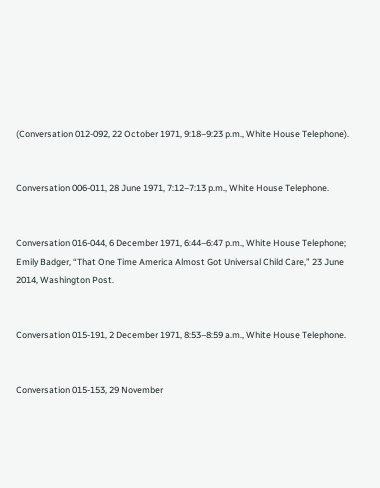(Conversation 012-092, 22 October 1971, 9:18–9:23 p.m., White House Telephone).


Conversation 006-011, 28 June 1971, 7:12–7:13 p.m., White House Telephone.


Conversation 016-044, 6 December 1971, 6:44–6:47 p.m., White House Telephone; Emily Badger, “That One Time America Almost Got Universal Child Care,” 23 June 2014, Washington Post.


Conversation 015-191, 2 December 1971, 8:53–8:59 a.m., White House Telephone.


Conversation 015-153, 29 November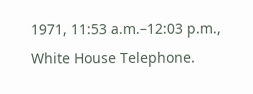1971, 11:53 a.m.–12:03 p.m., White House Telephone.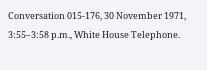Conversation 015-176, 30 November 1971, 3:55–3:58 p.m., White House Telephone.